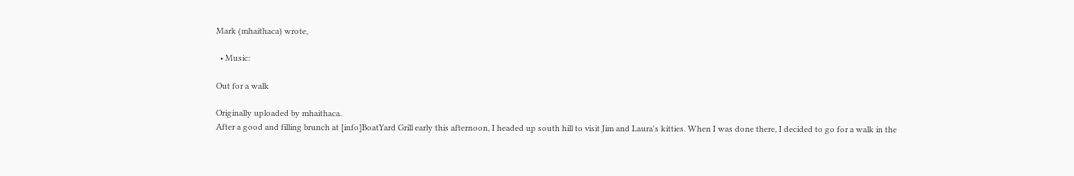Mark (mhaithaca) wrote,

  • Music:

Out for a walk

Originally uploaded by mhaithaca.
After a good and filling brunch at [info]BoatYard Grill early this afternoon, I headed up south hill to visit Jim and Laura's kitties. When I was done there, I decided to go for a walk in the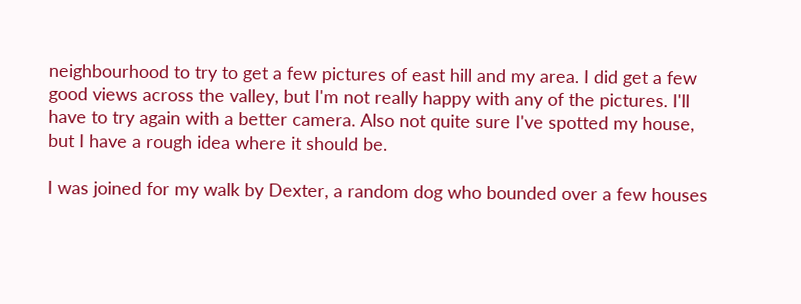neighbourhood to try to get a few pictures of east hill and my area. I did get a few good views across the valley, but I'm not really happy with any of the pictures. I'll have to try again with a better camera. Also not quite sure I've spotted my house, but I have a rough idea where it should be.

I was joined for my walk by Dexter, a random dog who bounded over a few houses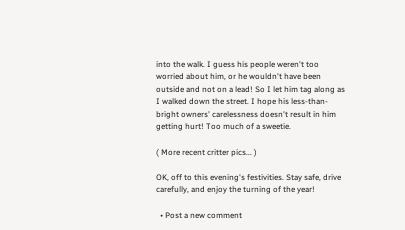into the walk. I guess his people weren't too worried about him, or he wouldn't have been outside and not on a lead! So I let him tag along as I walked down the street. I hope his less-than-bright owners' carelessness doesn't result in him getting hurt! Too much of a sweetie.

( More recent critter pics... )

OK, off to this evening's festivities. Stay safe, drive carefully, and enjoy the turning of the year!

  • Post a new comment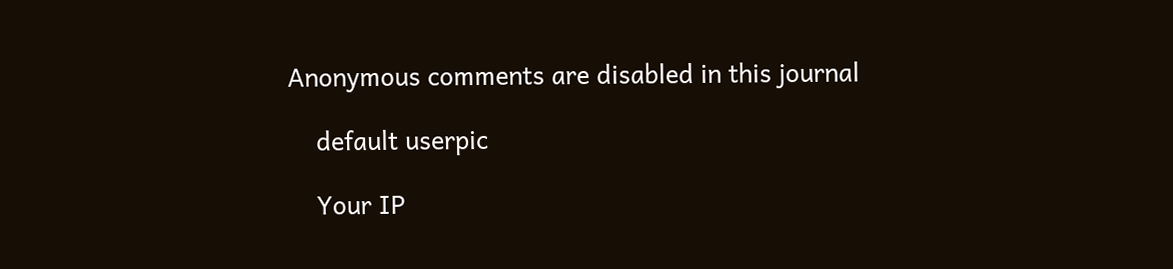Anonymous comments are disabled in this journal

    default userpic

    Your IP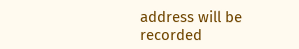address will be recorded